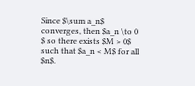Since $\sum a_n$ converges, then $a_n \to 0 $ so there exists $M > 0$ such that $a_n < M$ for all $n$.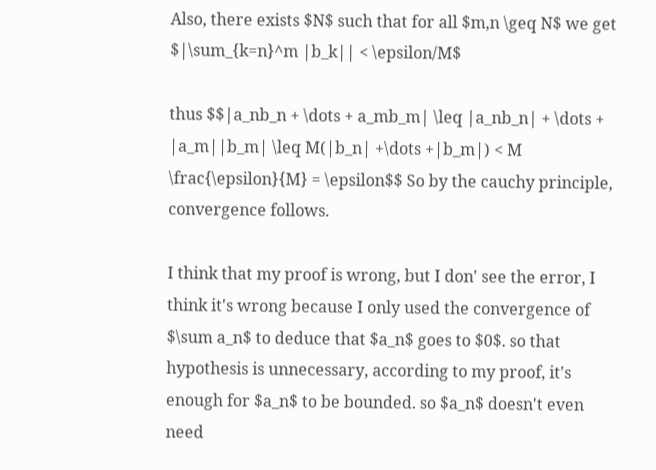Also, there exists $N$ such that for all $m,n \geq N$ we get $|\sum_{k=n}^m |b_k|| < \epsilon/M$

thus $$|a_nb_n + \dots + a_mb_m| \leq |a_nb_n| + \dots + |a_m||b_m| \leq M(|b_n| +\dots +|b_m|) < M \frac{\epsilon}{M} = \epsilon$$ So by the cauchy principle, convergence follows.

I think that my proof is wrong, but I don' see the error, I think it's wrong because I only used the convergence of $\sum a_n$ to deduce that $a_n$ goes to $0$. so that hypothesis is unnecessary, according to my proof, it's enough for $a_n$ to be bounded. so $a_n$ doesn't even need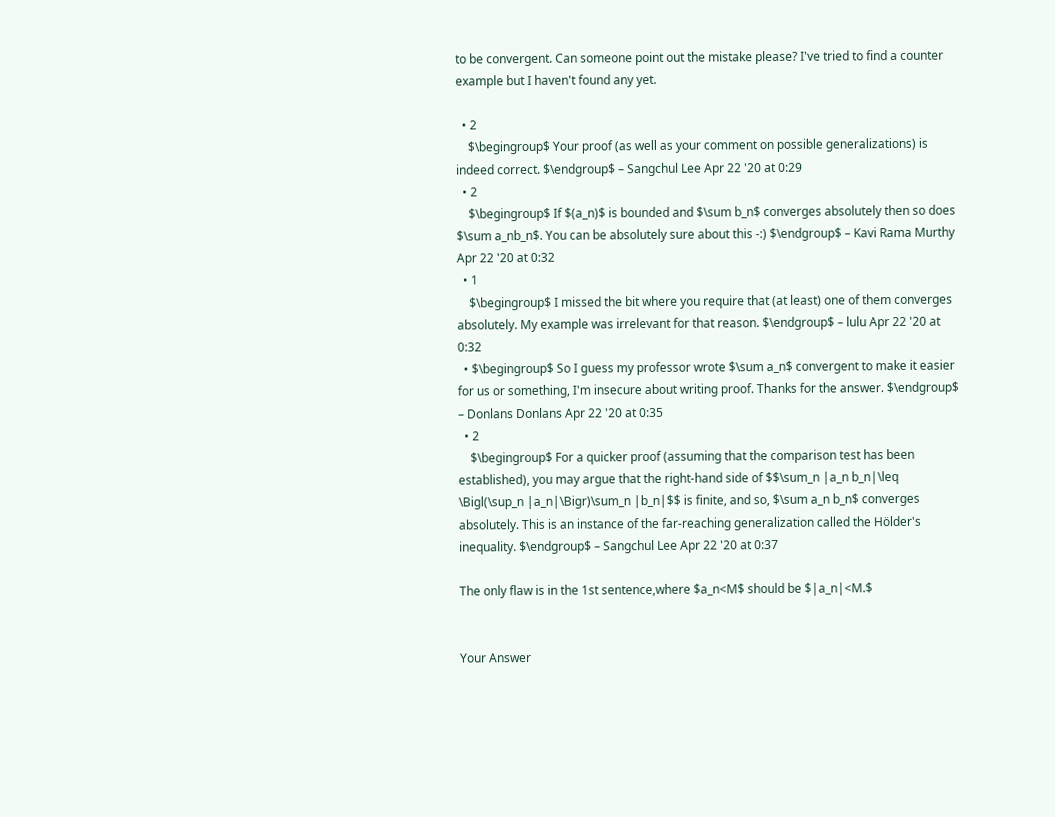to be convergent. Can someone point out the mistake please? I've tried to find a counter example but I haven't found any yet.

  • 2
    $\begingroup$ Your proof (as well as your comment on possible generalizations) is indeed correct. $\endgroup$ – Sangchul Lee Apr 22 '20 at 0:29
  • 2
    $\begingroup$ If $(a_n)$ is bounded and $\sum b_n$ converges absolutely then so does $\sum a_nb_n$. You can be absolutely sure about this -:) $\endgroup$ – Kavi Rama Murthy Apr 22 '20 at 0:32
  • 1
    $\begingroup$ I missed the bit where you require that (at least) one of them converges absolutely. My example was irrelevant for that reason. $\endgroup$ – lulu Apr 22 '20 at 0:32
  • $\begingroup$ So I guess my professor wrote $\sum a_n$ convergent to make it easier for us or something, I'm insecure about writing proof. Thanks for the answer. $\endgroup$ – Donlans Donlans Apr 22 '20 at 0:35
  • 2
    $\begingroup$ For a quicker proof (assuming that the comparison test has been established), you may argue that the right-hand side of $$\sum_n |a_n b_n|\leq \Bigl(\sup_n |a_n|\Bigr)\sum_n |b_n|$$ is finite, and so, $\sum a_n b_n$ converges absolutely. This is an instance of the far-reaching generalization called the Hölder's inequality. $\endgroup$ – Sangchul Lee Apr 22 '20 at 0:37

The only flaw is in the 1st sentence,where $a_n<M$ should be $|a_n|<M.$


Your Answer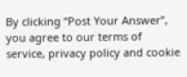By clicking “Post Your Answer”, you agree to our terms of service, privacy policy and cookie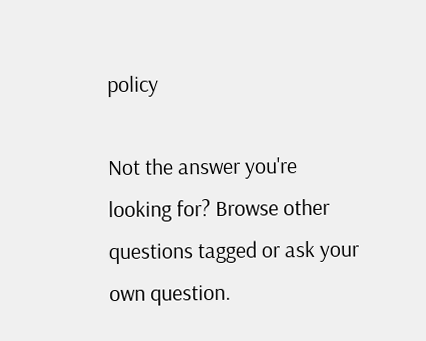policy

Not the answer you're looking for? Browse other questions tagged or ask your own question.